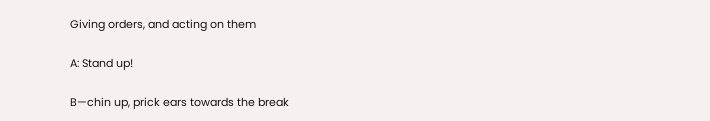Giving orders, and acting on them

A: Stand up!

B—chin up, prick ears towards the break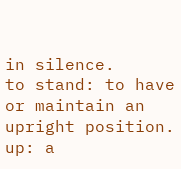in silence.
to stand: to have or maintain an upright position.
up: a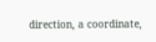direction, a coordinate,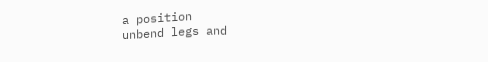a position
unbend legs and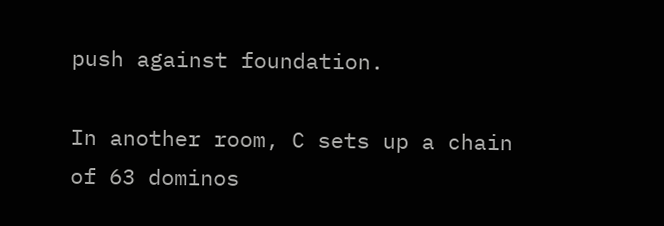push against foundation.

In another room, C sets up a chain of 63 dominos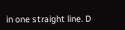in one straight line. D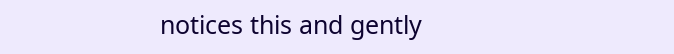notices this and gently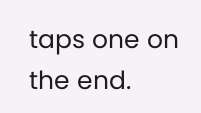taps one on the end.